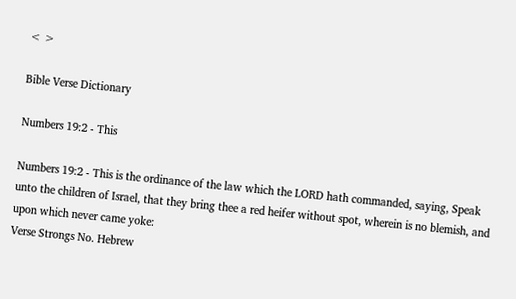< >

Bible Verse Dictionary

Numbers 19:2 - This

Numbers 19:2 - This is the ordinance of the law which the LORD hath commanded, saying, Speak unto the children of Israel, that they bring thee a red heifer without spot, wherein is no blemish, and upon which never came yoke:
Verse Strongs No. Hebrew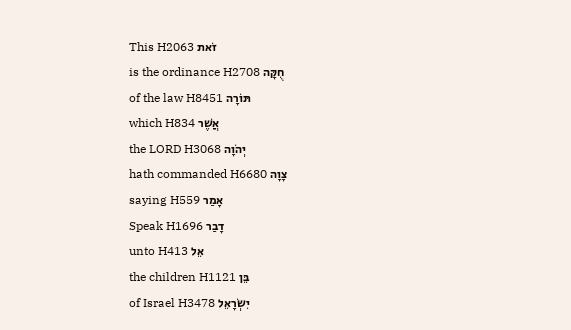This H2063 זֹאת
is the ordinance H2708 חֻקָּה
of the law H8451 תּוֹרָה
which H834 אֲשֶׁר
the LORD H3068 יְהֹוָה
hath commanded H6680 צָוָה
saying H559 אָמַר
Speak H1696 דָבַר
unto H413 אֵל
the children H1121 בֵּן
of Israel H3478 יִשְׂרָאֵל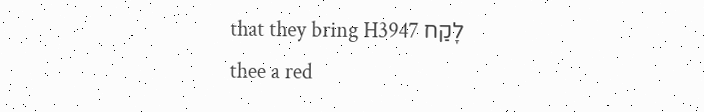that they bring H3947 לָקַח
thee a red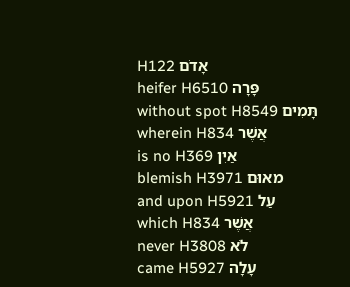H122 אָדֹם
heifer H6510 פָּרָה
without spot H8549 תָּמִים
wherein H834 אֲשֶׁר
is no H369 אַיִן
blemish H3971 מאוּם
and upon H5921 עַל
which H834 אֲשֶׁר
never H3808 לֹא
came H5927 עָלָה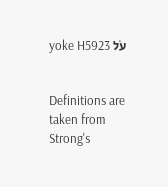yoke H5923 עֹל


Definitions are taken from Strong's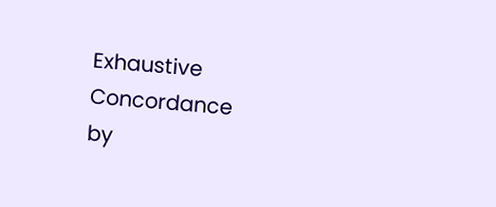Exhaustive Concordance
by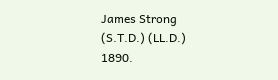James Strong (S.T.D.) (LL.D.) 1890.